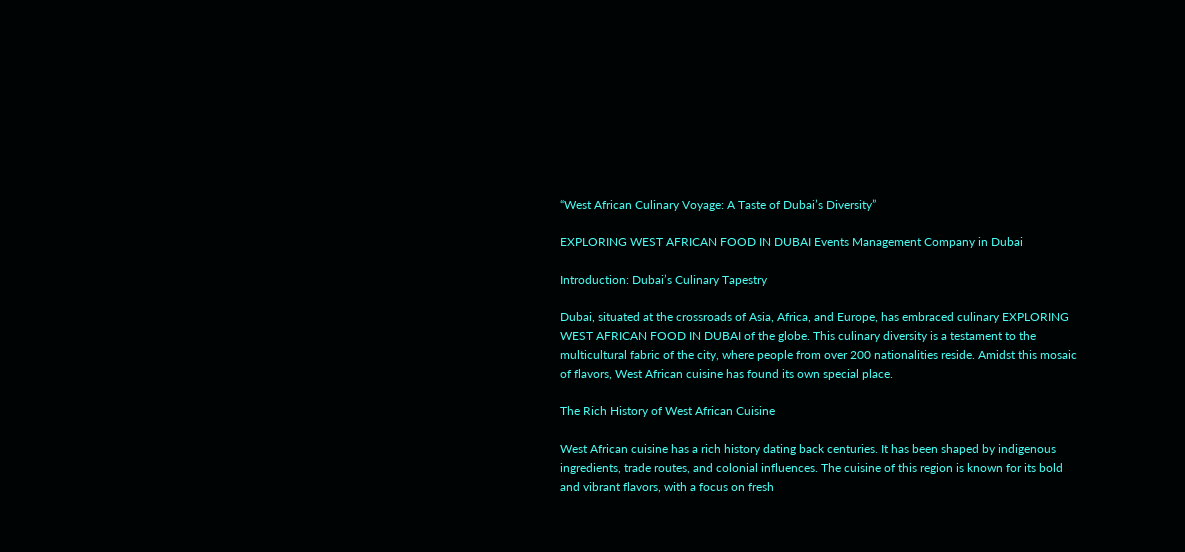“West African Culinary Voyage: A Taste of Dubai’s Diversity”

EXPLORING WEST AFRICAN FOOD IN DUBAI Events Management Company in Dubai

Introduction: Dubai’s Culinary Tapestry

Dubai, situated at the crossroads of Asia, Africa, and Europe, has embraced culinary EXPLORING WEST AFRICAN FOOD IN DUBAI of the globe. This culinary diversity is a testament to the multicultural fabric of the city, where people from over 200 nationalities reside. Amidst this mosaic of flavors, West African cuisine has found its own special place.

The Rich History of West African Cuisine

West African cuisine has a rich history dating back centuries. It has been shaped by indigenous ingredients, trade routes, and colonial influences. The cuisine of this region is known for its bold and vibrant flavors, with a focus on fresh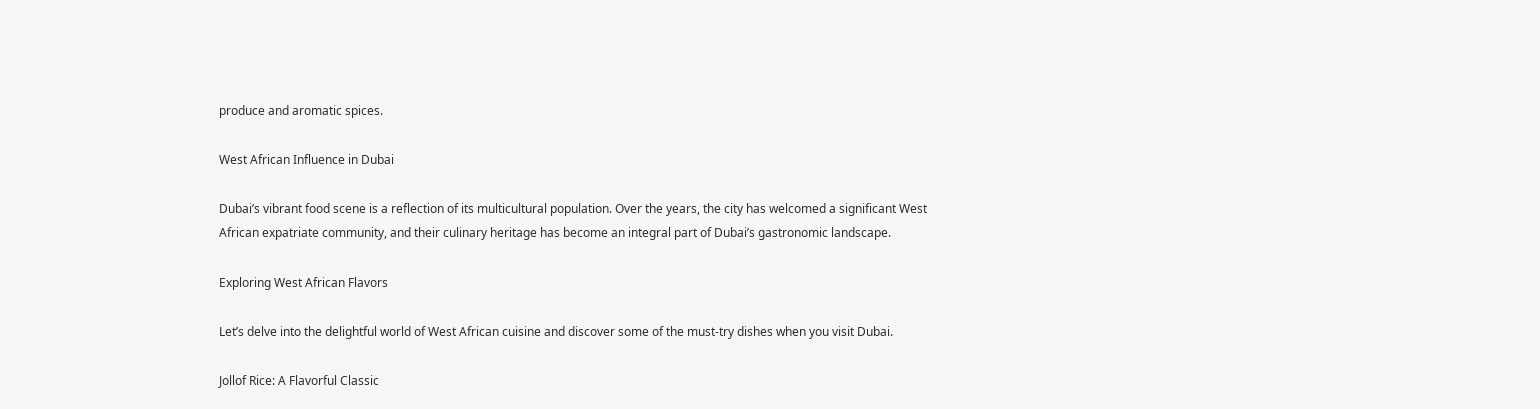produce and aromatic spices.

West African Influence in Dubai

Dubai’s vibrant food scene is a reflection of its multicultural population. Over the years, the city has welcomed a significant West African expatriate community, and their culinary heritage has become an integral part of Dubai’s gastronomic landscape.

Exploring West African Flavors

Let’s delve into the delightful world of West African cuisine and discover some of the must-try dishes when you visit Dubai.

Jollof Rice: A Flavorful Classic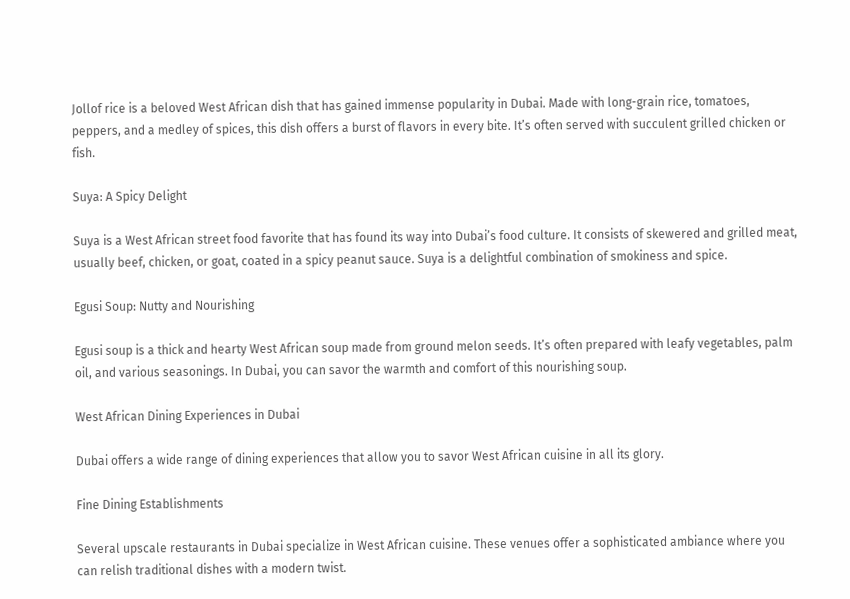Jollof rice is a beloved West African dish that has gained immense popularity in Dubai. Made with long-grain rice, tomatoes, peppers, and a medley of spices, this dish offers a burst of flavors in every bite. It’s often served with succulent grilled chicken or fish.

Suya: A Spicy Delight

Suya is a West African street food favorite that has found its way into Dubai’s food culture. It consists of skewered and grilled meat, usually beef, chicken, or goat, coated in a spicy peanut sauce. Suya is a delightful combination of smokiness and spice.

Egusi Soup: Nutty and Nourishing

Egusi soup is a thick and hearty West African soup made from ground melon seeds. It’s often prepared with leafy vegetables, palm oil, and various seasonings. In Dubai, you can savor the warmth and comfort of this nourishing soup.

West African Dining Experiences in Dubai

Dubai offers a wide range of dining experiences that allow you to savor West African cuisine in all its glory.

Fine Dining Establishments

Several upscale restaurants in Dubai specialize in West African cuisine. These venues offer a sophisticated ambiance where you can relish traditional dishes with a modern twist.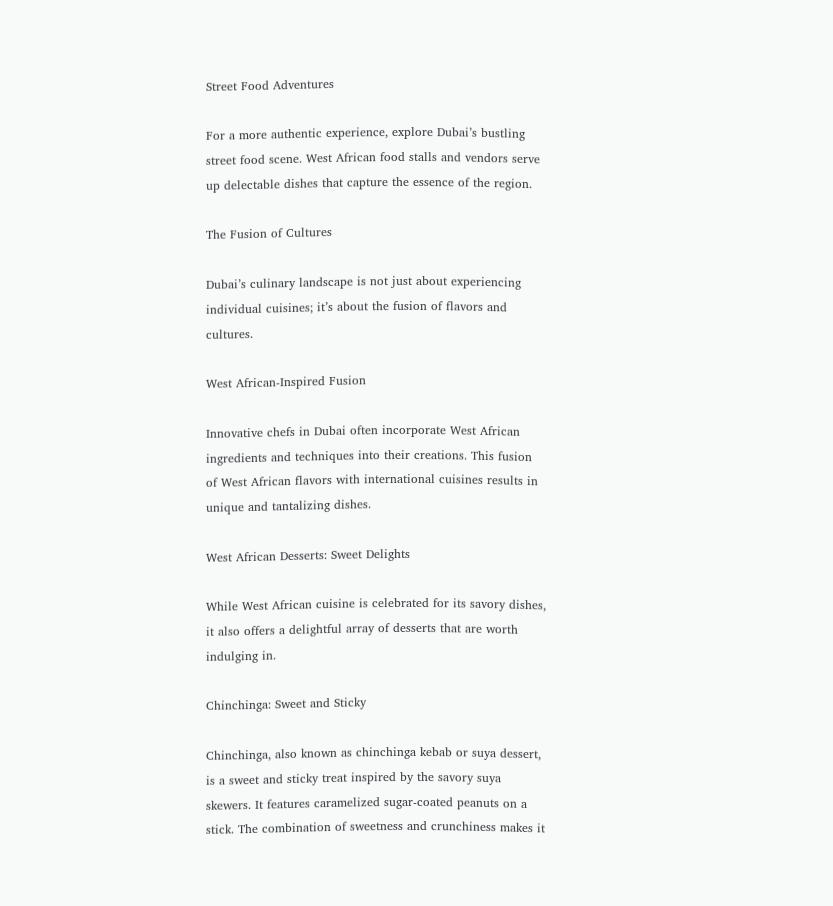Street Food Adventures

For a more authentic experience, explore Dubai’s bustling street food scene. West African food stalls and vendors serve up delectable dishes that capture the essence of the region.

The Fusion of Cultures

Dubai’s culinary landscape is not just about experiencing individual cuisines; it’s about the fusion of flavors and cultures.

West African-Inspired Fusion

Innovative chefs in Dubai often incorporate West African ingredients and techniques into their creations. This fusion of West African flavors with international cuisines results in unique and tantalizing dishes.

West African Desserts: Sweet Delights

While West African cuisine is celebrated for its savory dishes, it also offers a delightful array of desserts that are worth indulging in.

Chinchinga: Sweet and Sticky

Chinchinga, also known as chinchinga kebab or suya dessert, is a sweet and sticky treat inspired by the savory suya skewers. It features caramelized sugar-coated peanuts on a stick. The combination of sweetness and crunchiness makes it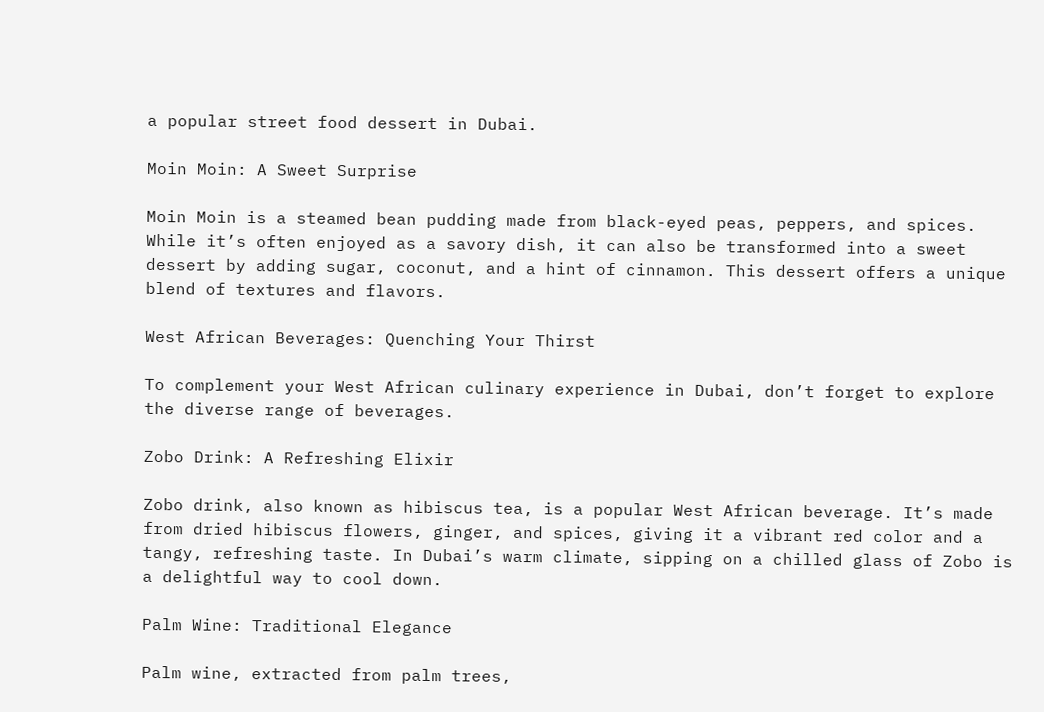a popular street food dessert in Dubai.

Moin Moin: A Sweet Surprise

Moin Moin is a steamed bean pudding made from black-eyed peas, peppers, and spices. While it’s often enjoyed as a savory dish, it can also be transformed into a sweet dessert by adding sugar, coconut, and a hint of cinnamon. This dessert offers a unique blend of textures and flavors.

West African Beverages: Quenching Your Thirst

To complement your West African culinary experience in Dubai, don’t forget to explore the diverse range of beverages.

Zobo Drink: A Refreshing Elixir

Zobo drink, also known as hibiscus tea, is a popular West African beverage. It’s made from dried hibiscus flowers, ginger, and spices, giving it a vibrant red color and a tangy, refreshing taste. In Dubai’s warm climate, sipping on a chilled glass of Zobo is a delightful way to cool down.

Palm Wine: Traditional Elegance

Palm wine, extracted from palm trees,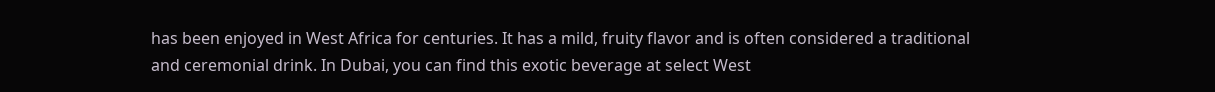has been enjoyed in West Africa for centuries. It has a mild, fruity flavor and is often considered a traditional and ceremonial drink. In Dubai, you can find this exotic beverage at select West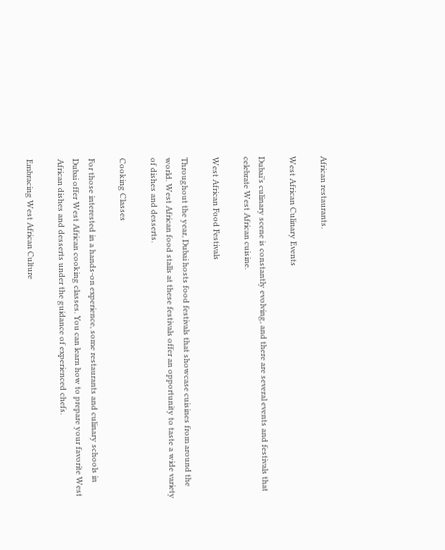African restaurants.

West African Culinary Events

Dubai’s culinary scene is constantly evolving, and there are several events and festivals that celebrate West African cuisine.

West African Food Festivals

Throughout the year, Dubai hosts food festivals that showcase cuisines from around the world. West African food stalls at these festivals offer an opportunity to taste a wide variety of dishes and desserts.

Cooking Classes

For those interested in a hands-on experience, some restaurants and culinary schools in Dubai offer West African cooking classes. You can learn how to prepare your favorite West African dishes and desserts under the guidance of experienced chefs.

Embracing West African Culture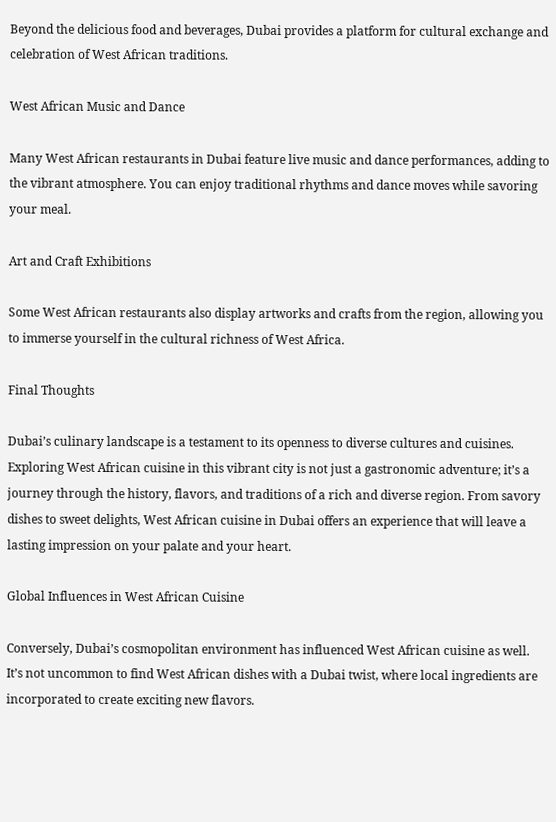Beyond the delicious food and beverages, Dubai provides a platform for cultural exchange and celebration of West African traditions.

West African Music and Dance

Many West African restaurants in Dubai feature live music and dance performances, adding to the vibrant atmosphere. You can enjoy traditional rhythms and dance moves while savoring your meal.

Art and Craft Exhibitions

Some West African restaurants also display artworks and crafts from the region, allowing you to immerse yourself in the cultural richness of West Africa.

Final Thoughts

Dubai’s culinary landscape is a testament to its openness to diverse cultures and cuisines. Exploring West African cuisine in this vibrant city is not just a gastronomic adventure; it’s a journey through the history, flavors, and traditions of a rich and diverse region. From savory dishes to sweet delights, West African cuisine in Dubai offers an experience that will leave a lasting impression on your palate and your heart.

Global Influences in West African Cuisine

Conversely, Dubai’s cosmopolitan environment has influenced West African cuisine as well. It’s not uncommon to find West African dishes with a Dubai twist, where local ingredients are incorporated to create exciting new flavors.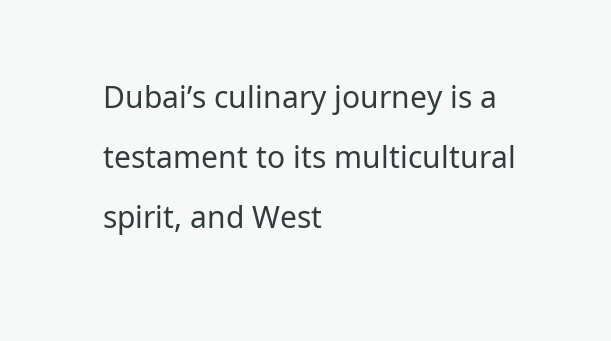Dubai’s culinary journey is a testament to its multicultural spirit, and West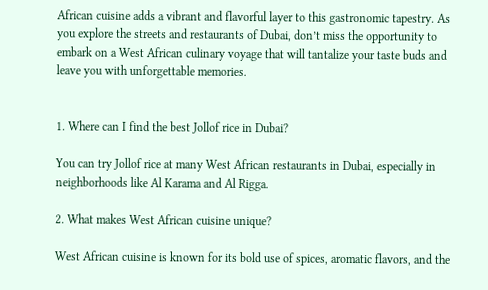African cuisine adds a vibrant and flavorful layer to this gastronomic tapestry. As you explore the streets and restaurants of Dubai, don’t miss the opportunity to embark on a West African culinary voyage that will tantalize your taste buds and leave you with unforgettable memories.


1. Where can I find the best Jollof rice in Dubai?

You can try Jollof rice at many West African restaurants in Dubai, especially in neighborhoods like Al Karama and Al Rigga.

2. What makes West African cuisine unique?

West African cuisine is known for its bold use of spices, aromatic flavors, and the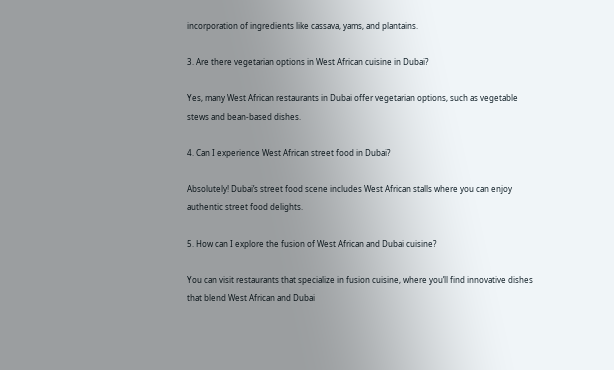incorporation of ingredients like cassava, yams, and plantains.

3. Are there vegetarian options in West African cuisine in Dubai?

Yes, many West African restaurants in Dubai offer vegetarian options, such as vegetable stews and bean-based dishes.

4. Can I experience West African street food in Dubai?

Absolutely! Dubai’s street food scene includes West African stalls where you can enjoy authentic street food delights.

5. How can I explore the fusion of West African and Dubai cuisine?

You can visit restaurants that specialize in fusion cuisine, where you’ll find innovative dishes that blend West African and Dubai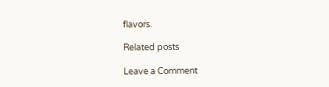flavors.

Related posts

Leave a Comment